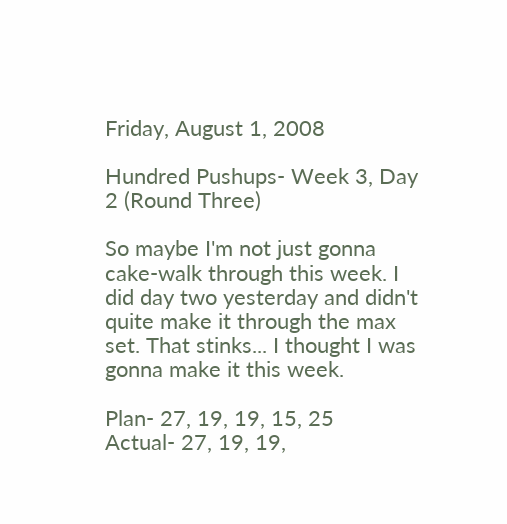Friday, August 1, 2008

Hundred Pushups- Week 3, Day 2 (Round Three)

So maybe I'm not just gonna cake-walk through this week. I did day two yesterday and didn't quite make it through the max set. That stinks... I thought I was gonna make it this week.

Plan- 27, 19, 19, 15, 25
Actual- 27, 19, 19,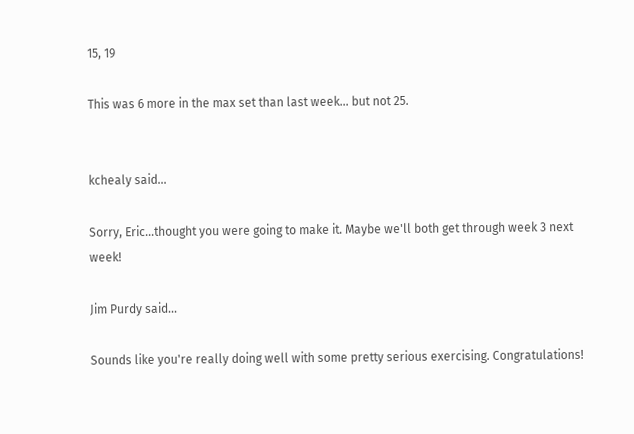15, 19

This was 6 more in the max set than last week... but not 25.


kchealy said...

Sorry, Eric...thought you were going to make it. Maybe we'll both get through week 3 next week!

Jim Purdy said...

Sounds like you're really doing well with some pretty serious exercising. Congratulations!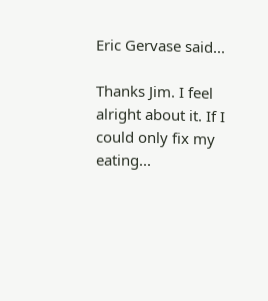Eric Gervase said...

Thanks Jim. I feel alright about it. If I could only fix my eating...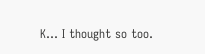K... I thought so too.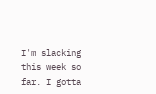I'm slacking this week so far. I gotta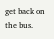get back on the bus.